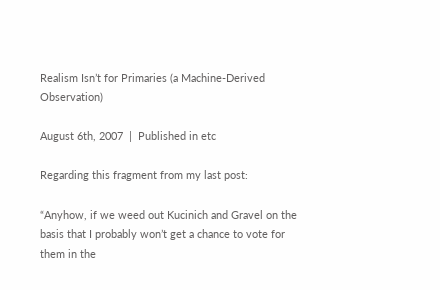Realism Isn’t for Primaries (a Machine-Derived Observation)

August 6th, 2007  |  Published in etc

Regarding this fragment from my last post:

“Anyhow, if we weed out Kucinich and Gravel on the basis that I probably won’t get a chance to vote for them in the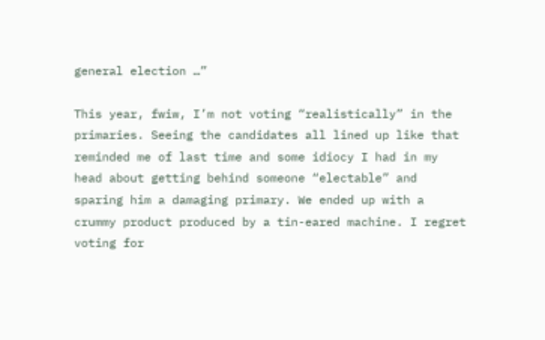general election …”

This year, fwiw, I’m not voting “realistically” in the primaries. Seeing the candidates all lined up like that reminded me of last time and some idiocy I had in my head about getting behind someone “electable” and sparing him a damaging primary. We ended up with a crummy product produced by a tin-eared machine. I regret voting for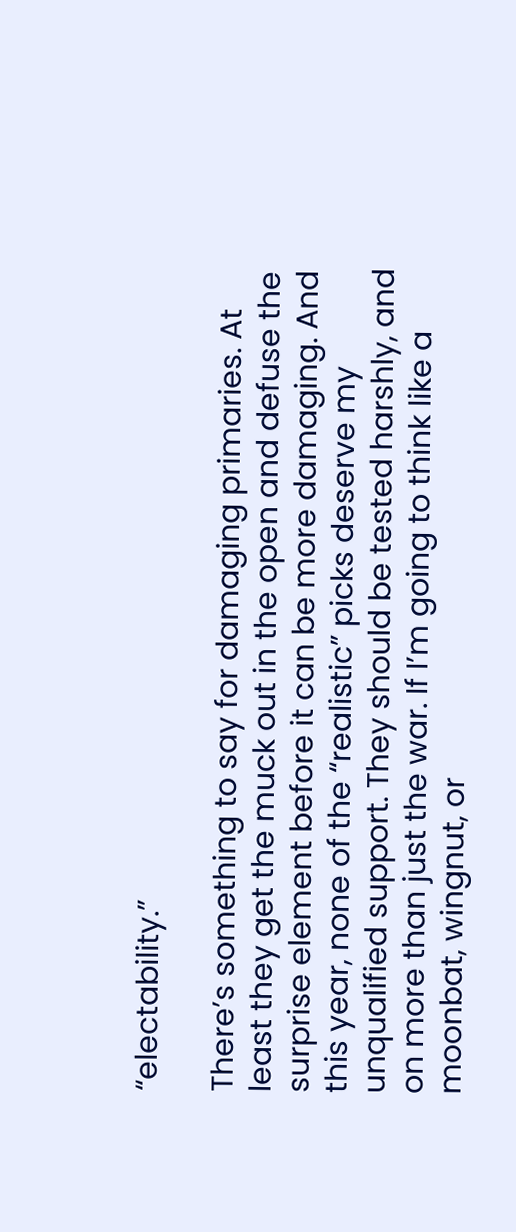“electability.”

There’s something to say for damaging primaries. At least they get the muck out in the open and defuse the surprise element before it can be more damaging. And this year, none of the “realistic” picks deserve my unqualified support. They should be tested harshly, and on more than just the war. If I’m going to think like a moonbat, wingnut, or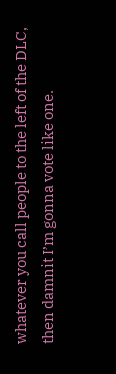whatever you call people to the left of the DLC, then damnit I’m gonna vote like one.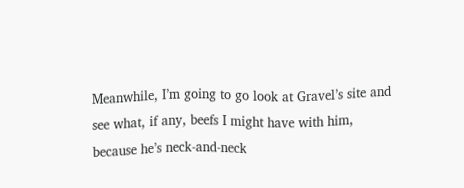Meanwhile, I’m going to go look at Gravel’s site and see what, if any, beefs I might have with him, because he’s neck-and-neck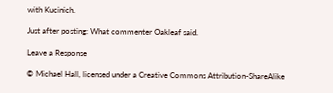with Kucinich.

Just after posting: What commenter Oakleaf said.

Leave a Response

© Michael Hall, licensed under a Creative Commons Attribution-ShareAlike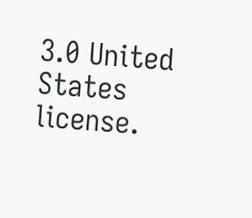3.0 United States license.